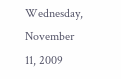Wednesday, November 11, 2009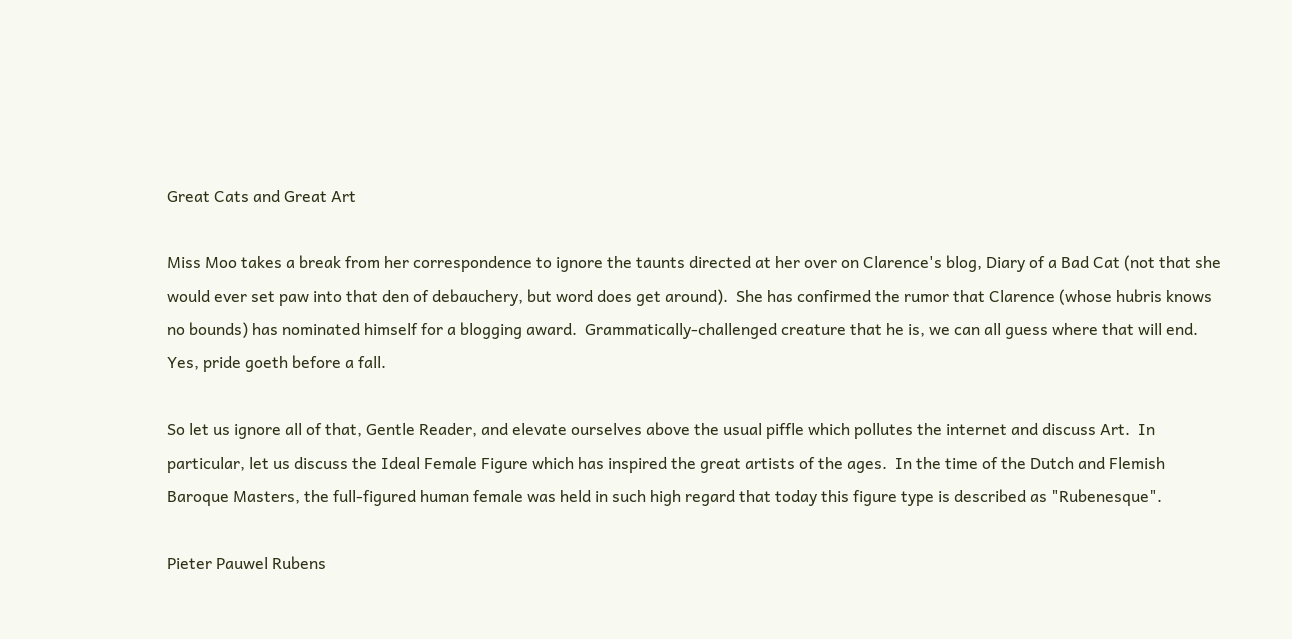Great Cats and Great Art

Miss Moo takes a break from her correspondence to ignore the taunts directed at her over on Clarence's blog, Diary of a Bad Cat (not that she would ever set paw into that den of debauchery, but word does get around).  She has confirmed the rumor that Clarence (whose hubris knows no bounds) has nominated himself for a blogging award.  Grammatically-challenged creature that he is, we can all guess where that will end.  Yes, pride goeth before a fall.

So let us ignore all of that, Gentle Reader, and elevate ourselves above the usual piffle which pollutes the internet and discuss Art.  In particular, let us discuss the Ideal Female Figure which has inspired the great artists of the ages.  In the time of the Dutch and Flemish Baroque Masters, the full-figured human female was held in such high regard that today this figure type is described as "Rubenesque".

Pieter Pauwel Rubens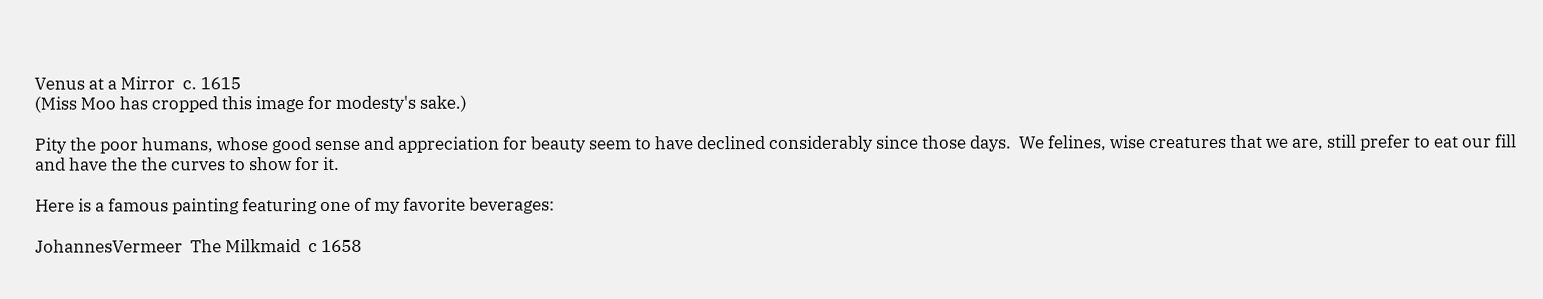Venus at a Mirror  c. 1615
(Miss Moo has cropped this image for modesty's sake.)

Pity the poor humans, whose good sense and appreciation for beauty seem to have declined considerably since those days.  We felines, wise creatures that we are, still prefer to eat our fill and have the the curves to show for it.

Here is a famous painting featuring one of my favorite beverages:

JohannesVermeer  The Milkmaid  c 1658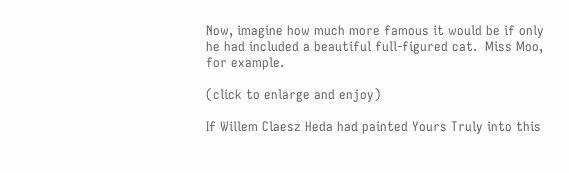Now, imagine how much more famous it would be if only he had included a beautiful full-figured cat.  Miss Moo, for example.

(click to enlarge and enjoy)

If Willem Claesz Heda had painted Yours Truly into this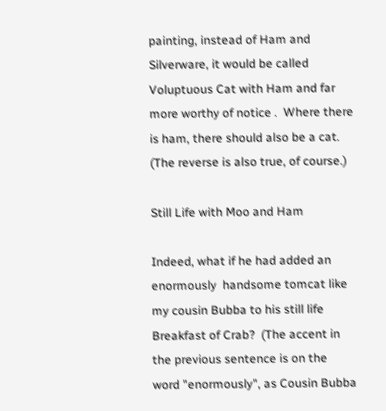painting, instead of Ham and Silverware, it would be called Voluptuous Cat with Ham and far more worthy of notice .  Where there is ham, there should also be a cat.  (The reverse is also true, of course.)

Still Life with Moo and Ham

Indeed, what if he had added an enormously  handsome tomcat like my cousin Bubba to his still life  Breakfast of Crab?  (The accent in the previous sentence is on the word "enormously", as Cousin Bubba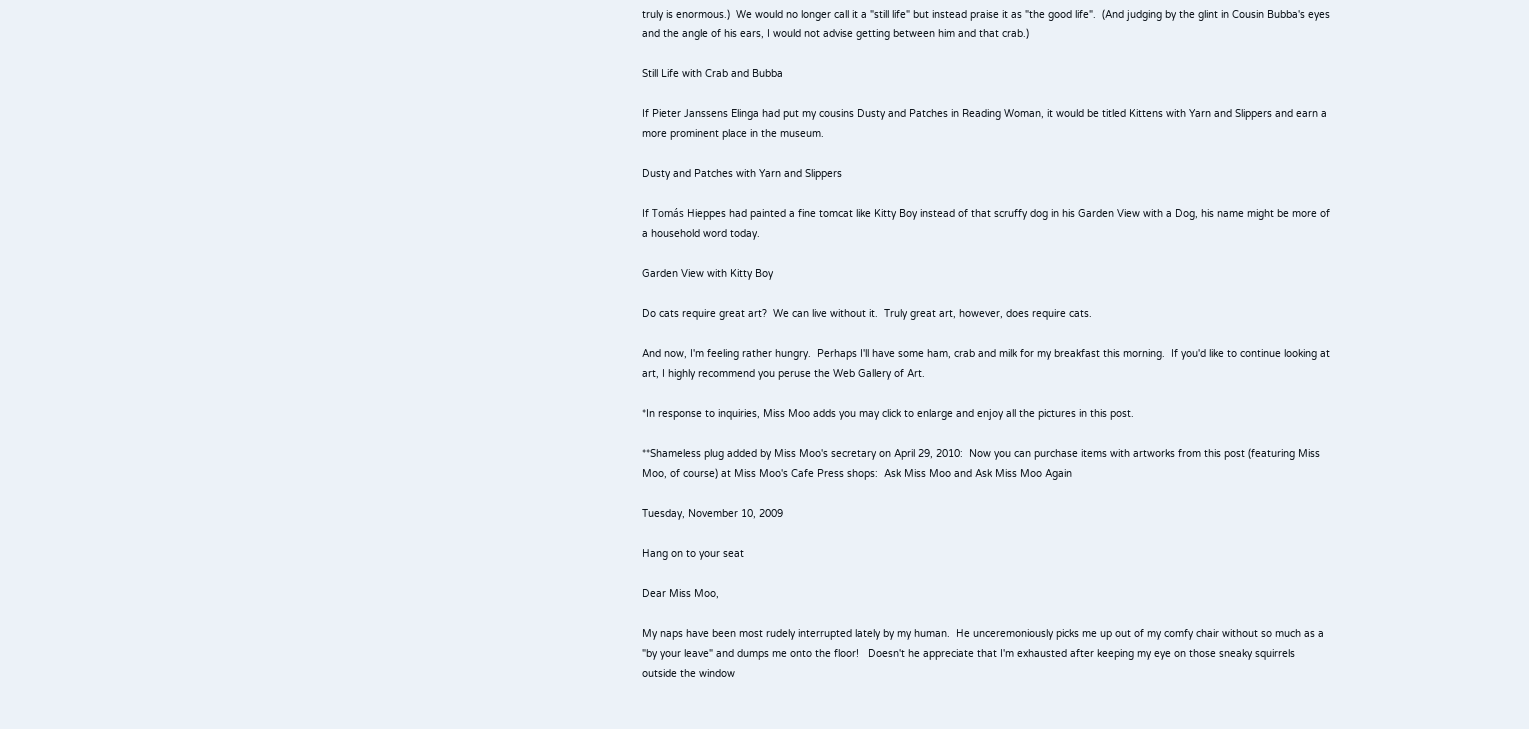truly is enormous.)  We would no longer call it a "still life" but instead praise it as "the good life".  (And judging by the glint in Cousin Bubba's eyes and the angle of his ears, I would not advise getting between him and that crab.)

Still Life with Crab and Bubba

If Pieter Janssens Elinga had put my cousins Dusty and Patches in Reading Woman, it would be titled Kittens with Yarn and Slippers and earn a more prominent place in the museum.

Dusty and Patches with Yarn and Slippers

If Tomás Hieppes had painted a fine tomcat like Kitty Boy instead of that scruffy dog in his Garden View with a Dog, his name might be more of a household word today.

Garden View with Kitty Boy

Do cats require great art?  We can live without it.  Truly great art, however, does require cats.

And now, I'm feeling rather hungry.  Perhaps I'll have some ham, crab and milk for my breakfast this morning.  If you'd like to continue looking at art, I highly recommend you peruse the Web Gallery of Art.

*In response to inquiries, Miss Moo adds you may click to enlarge and enjoy all the pictures in this post.

**Shameless plug added by Miss Moo's secretary on April 29, 2010:  Now you can purchase items with artworks from this post (featuring Miss Moo, of course) at Miss Moo's Cafe Press shops:  Ask Miss Moo and Ask Miss Moo Again

Tuesday, November 10, 2009

Hang on to your seat

Dear Miss Moo,

My naps have been most rudely interrupted lately by my human.  He unceremoniously picks me up out of my comfy chair without so much as a "by your leave" and dumps me onto the floor!   Doesn't he appreciate that I'm exhausted after keeping my eye on those sneaky squirrels outside the window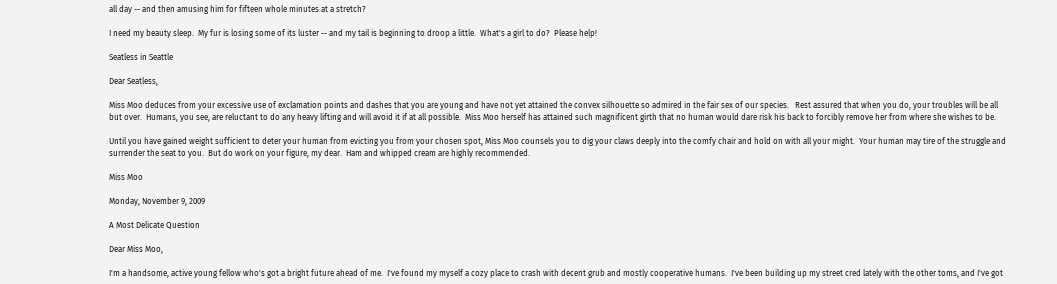all day -- and then amusing him for fifteen whole minutes at a stretch?

I need my beauty sleep.  My fur is losing some of its luster -- and my tail is beginning to droop a little.  What's a girl to do?  Please help!

Seatless in Seattle

Dear Seatless,

Miss Moo deduces from your excessive use of exclamation points and dashes that you are young and have not yet attained the convex silhouette so admired in the fair sex of our species.   Rest assured that when you do, your troubles will be all but over.  Humans, you see, are reluctant to do any heavy lifting and will avoid it if at all possible.  Miss Moo herself has attained such magnificent girth that no human would dare risk his back to forcibly remove her from where she wishes to be.

Until you have gained weight sufficient to deter your human from evicting you from your chosen spot, Miss Moo counsels you to dig your claws deeply into the comfy chair and hold on with all your might.  Your human may tire of the struggle and surrender the seat to you.  But do work on your figure, my dear.  Ham and whipped cream are highly recommended.

Miss Moo

Monday, November 9, 2009

A Most Delicate Question

Dear Miss Moo,

I'm a handsome, active young fellow who's got a bright future ahead of me.  I've found my myself a cozy place to crash with decent grub and mostly cooperative humans.  I've been building up my street cred lately with the other toms, and I've got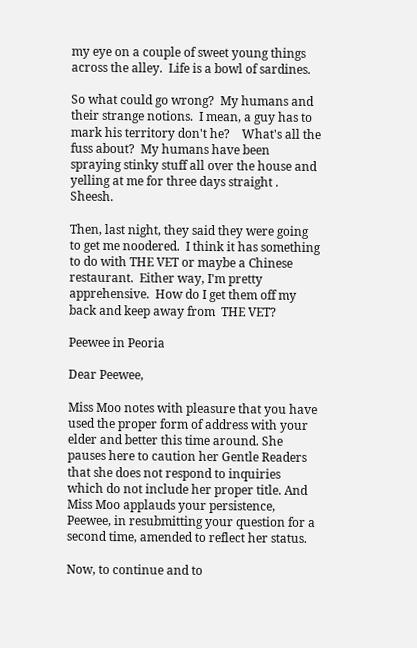my eye on a couple of sweet young things across the alley.  Life is a bowl of sardines.

So what could go wrong?  My humans and their strange notions.  I mean, a guy has to mark his territory don't he?    What's all the fuss about?  My humans have been spraying stinky stuff all over the house and yelling at me for three days straight .  Sheesh.

Then, last night, they said they were going to get me noodered.  I think it has something to do with THE VET or maybe a Chinese restaurant.  Either way, I'm pretty apprehensive.  How do I get them off my back and keep away from  THE VET?

Peewee in Peoria

Dear Peewee,

Miss Moo notes with pleasure that you have used the proper form of address with your elder and better this time around. She pauses here to caution her Gentle Readers that she does not respond to inquiries which do not include her proper title. And Miss Moo applauds your persistence, Peewee, in resubmitting your question for a second time, amended to reflect her status.

Now, to continue and to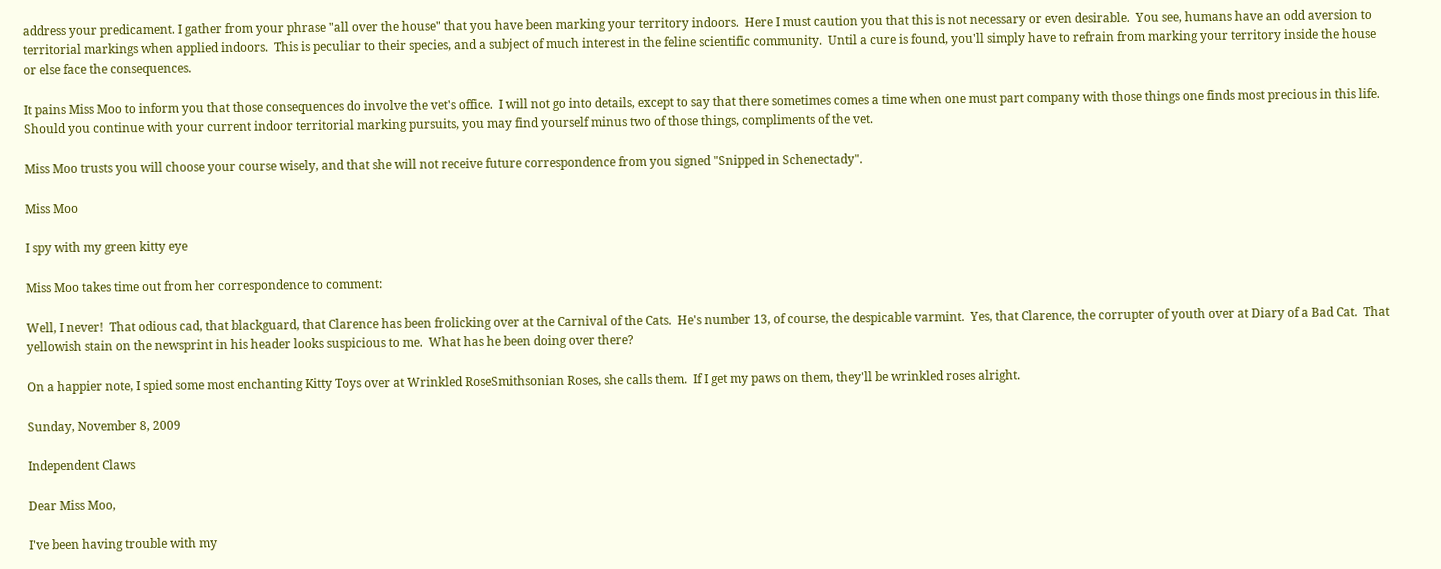address your predicament. I gather from your phrase "all over the house" that you have been marking your territory indoors.  Here I must caution you that this is not necessary or even desirable.  You see, humans have an odd aversion to territorial markings when applied indoors.  This is peculiar to their species, and a subject of much interest in the feline scientific community.  Until a cure is found, you'll simply have to refrain from marking your territory inside the house or else face the consequences.

It pains Miss Moo to inform you that those consequences do involve the vet's office.  I will not go into details, except to say that there sometimes comes a time when one must part company with those things one finds most precious in this life.  Should you continue with your current indoor territorial marking pursuits, you may find yourself minus two of those things, compliments of the vet.

Miss Moo trusts you will choose your course wisely, and that she will not receive future correspondence from you signed "Snipped in Schenectady".

Miss Moo

I spy with my green kitty eye

Miss Moo takes time out from her correspondence to comment:

Well, I never!  That odious cad, that blackguard, that Clarence has been frolicking over at the Carnival of the Cats.  He's number 13, of course, the despicable varmint.  Yes, that Clarence, the corrupter of youth over at Diary of a Bad Cat.  That yellowish stain on the newsprint in his header looks suspicious to me.  What has he been doing over there?

On a happier note, I spied some most enchanting Kitty Toys over at Wrinkled RoseSmithsonian Roses, she calls them.  If I get my paws on them, they'll be wrinkled roses alright.

Sunday, November 8, 2009

Independent Claws

Dear Miss Moo,

I've been having trouble with my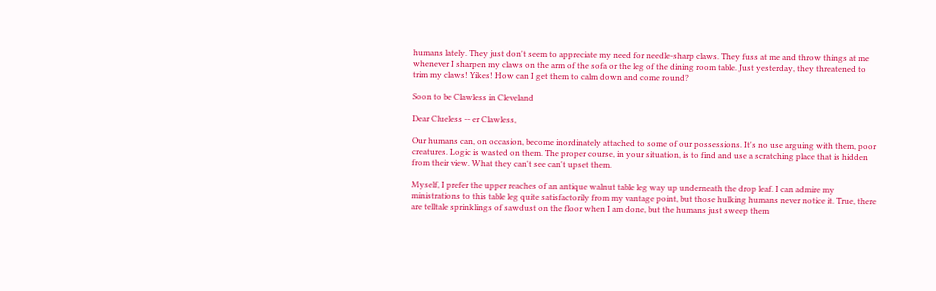humans lately. They just don't seem to appreciate my need for needle-sharp claws. They fuss at me and throw things at me whenever I sharpen my claws on the arm of the sofa or the leg of the dining room table. Just yesterday, they threatened to trim my claws! Yikes! How can I get them to calm down and come round?

Soon to be Clawless in Cleveland

Dear Clueless -- er Clawless,

Our humans can, on occasion, become inordinately attached to some of our possessions. It's no use arguing with them, poor creatures. Logic is wasted on them. The proper course, in your situation, is to find and use a scratching place that is hidden from their view. What they can't see can't upset them.

Myself, I prefer the upper reaches of an antique walnut table leg way up underneath the drop leaf. I can admire my ministrations to this table leg quite satisfactorily from my vantage point, but those hulking humans never notice it. True, there are telltale sprinklings of sawdust on the floor when I am done, but the humans just sweep them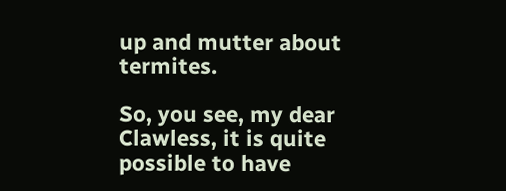up and mutter about termites.

So, you see, my dear Clawless, it is quite possible to have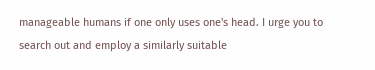manageable humans if one only uses one's head. I urge you to search out and employ a similarly suitable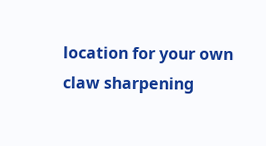location for your own claw sharpening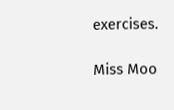exercises.

Miss Moo